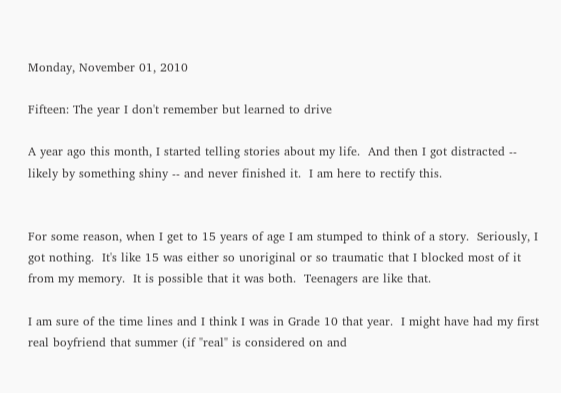Monday, November 01, 2010

Fifteen: The year I don't remember but learned to drive

A year ago this month, I started telling stories about my life.  And then I got distracted -- likely by something shiny -- and never finished it.  I am here to rectify this.


For some reason, when I get to 15 years of age I am stumped to think of a story.  Seriously, I got nothing.  It's like 15 was either so unoriginal or so traumatic that I blocked most of it from my memory.  It is possible that it was both.  Teenagers are like that.

I am sure of the time lines and I think I was in Grade 10 that year.  I might have had my first real boyfriend that summer (if "real" is considered on and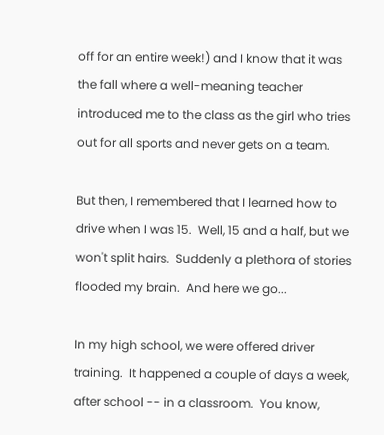off for an entire week!) and I know that it was the fall where a well-meaning teacher introduced me to the class as the girl who tries out for all sports and never gets on a team.

But then, I remembered that I learned how to drive when I was 15.  Well, 15 and a half, but we won't split hairs.  Suddenly a plethora of stories flooded my brain.  And here we go...

In my high school, we were offered driver training.  It happened a couple of days a week, after school -- in a classroom.  You know,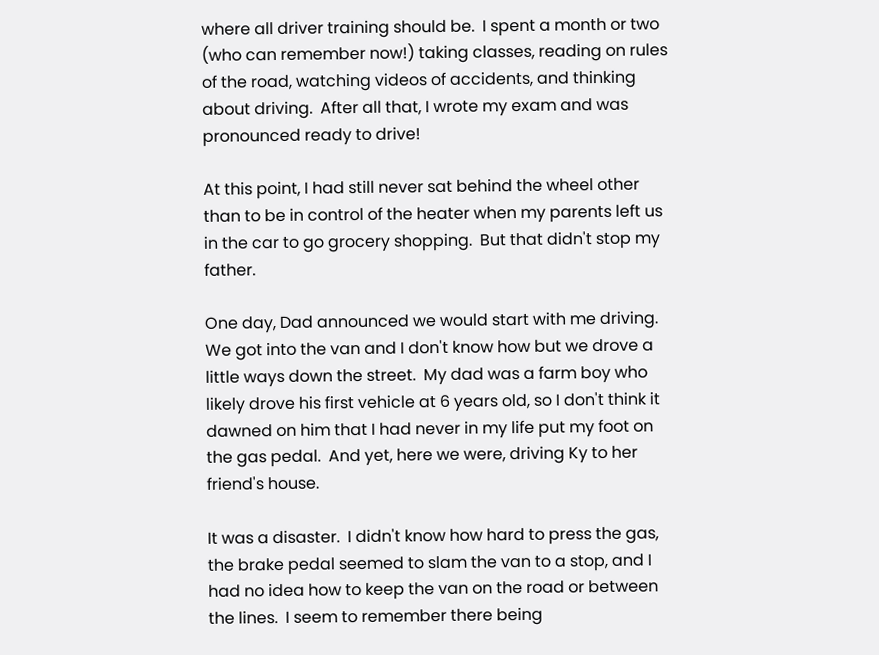where all driver training should be.  I spent a month or two (who can remember now!) taking classes, reading on rules of the road, watching videos of accidents, and thinking about driving.  After all that, I wrote my exam and was pronounced ready to drive!

At this point, I had still never sat behind the wheel other than to be in control of the heater when my parents left us in the car to go grocery shopping.  But that didn't stop my father.

One day, Dad announced we would start with me driving.  We got into the van and I don't know how but we drove a little ways down the street.  My dad was a farm boy who likely drove his first vehicle at 6 years old, so I don't think it dawned on him that I had never in my life put my foot on the gas pedal.  And yet, here we were, driving Ky to her friend's house.

It was a disaster.  I didn't know how hard to press the gas, the brake pedal seemed to slam the van to a stop, and I had no idea how to keep the van on the road or between the lines.  I seem to remember there being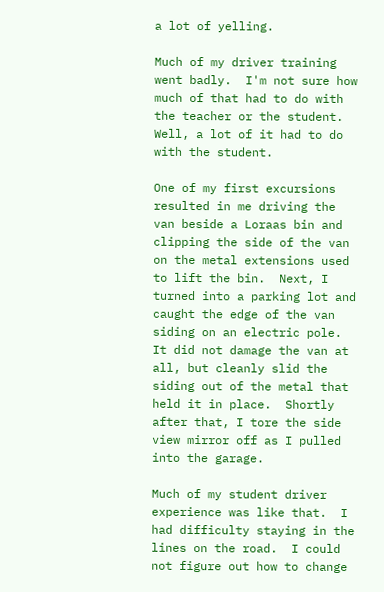a lot of yelling.

Much of my driver training went badly.  I'm not sure how much of that had to do with the teacher or the student.  Well, a lot of it had to do with the student.

One of my first excursions resulted in me driving the van beside a Loraas bin and clipping the side of the van on the metal extensions used to lift the bin.  Next, I turned into a parking lot and caught the edge of the van siding on an electric pole.  It did not damage the van at all, but cleanly slid the siding out of the metal that held it in place.  Shortly after that, I tore the side view mirror off as I pulled into the garage.

Much of my student driver experience was like that.  I had difficulty staying in the lines on the road.  I could not figure out how to change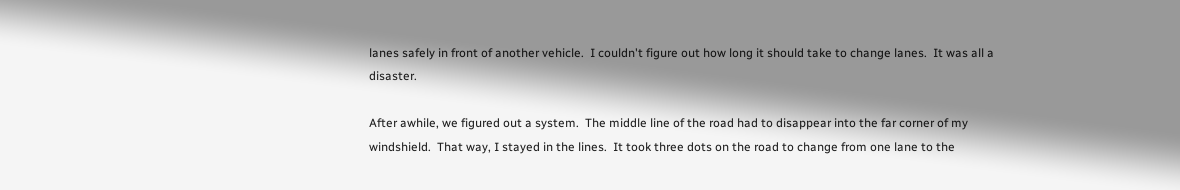lanes safely in front of another vehicle.  I couldn't figure out how long it should take to change lanes.  It was all a disaster.

After awhile, we figured out a system.  The middle line of the road had to disappear into the far corner of my windshield.  That way, I stayed in the lines.  It took three dots on the road to change from one lane to the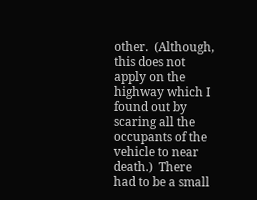other.  (Although, this does not apply on the highway which I found out by scaring all the occupants of the vehicle to near death.)  There had to be a small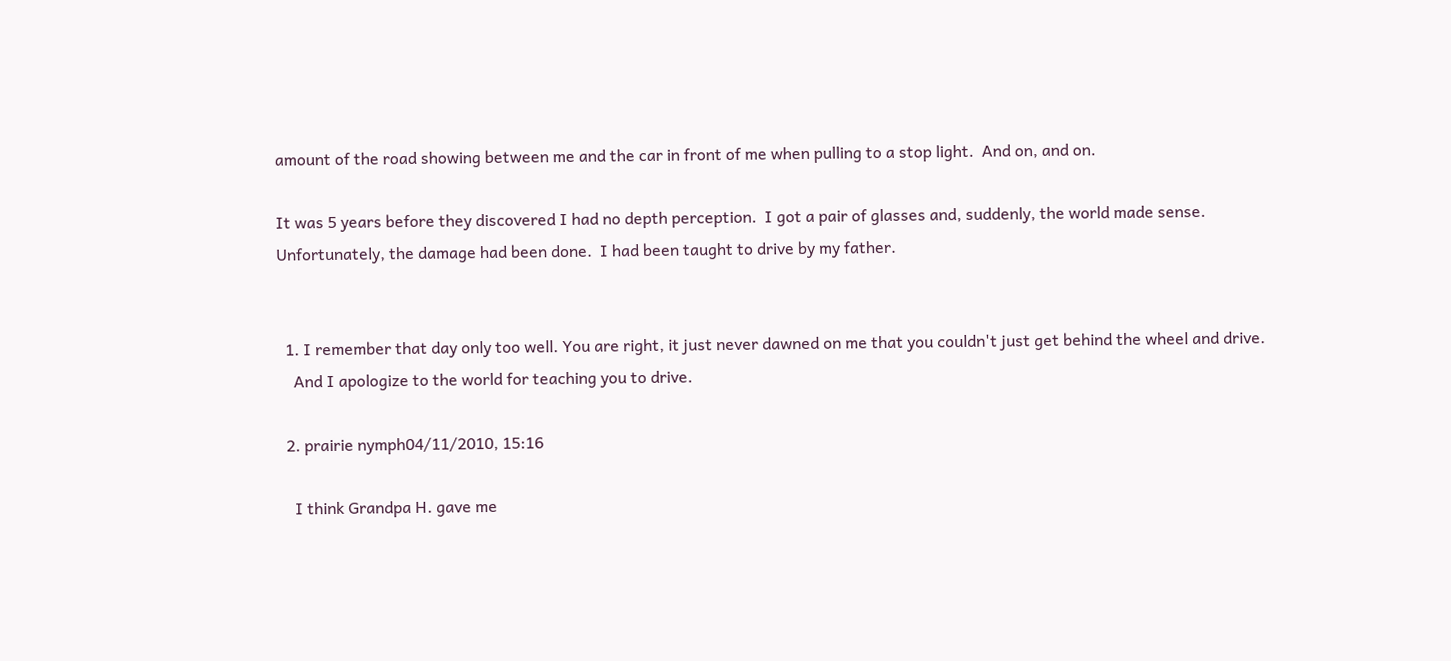amount of the road showing between me and the car in front of me when pulling to a stop light.  And on, and on.

It was 5 years before they discovered I had no depth perception.  I got a pair of glasses and, suddenly, the world made sense.  Unfortunately, the damage had been done.  I had been taught to drive by my father.


  1. I remember that day only too well. You are right, it just never dawned on me that you couldn't just get behind the wheel and drive.
    And I apologize to the world for teaching you to drive.

  2. prairie nymph04/11/2010, 15:16

    I think Grandpa H. gave me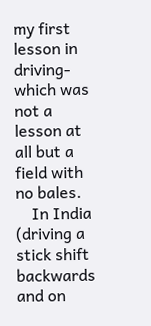my first lesson in driving- which was not a lesson at all but a field with no bales.
    In India (driving a stick shift backwards and on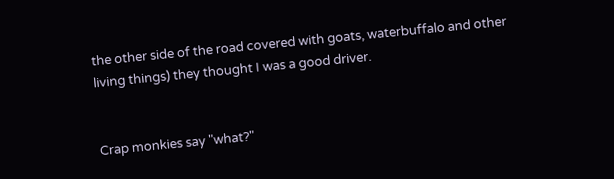the other side of the road covered with goats, waterbuffalo and other living things) they thought I was a good driver.


Crap monkies say "what?"